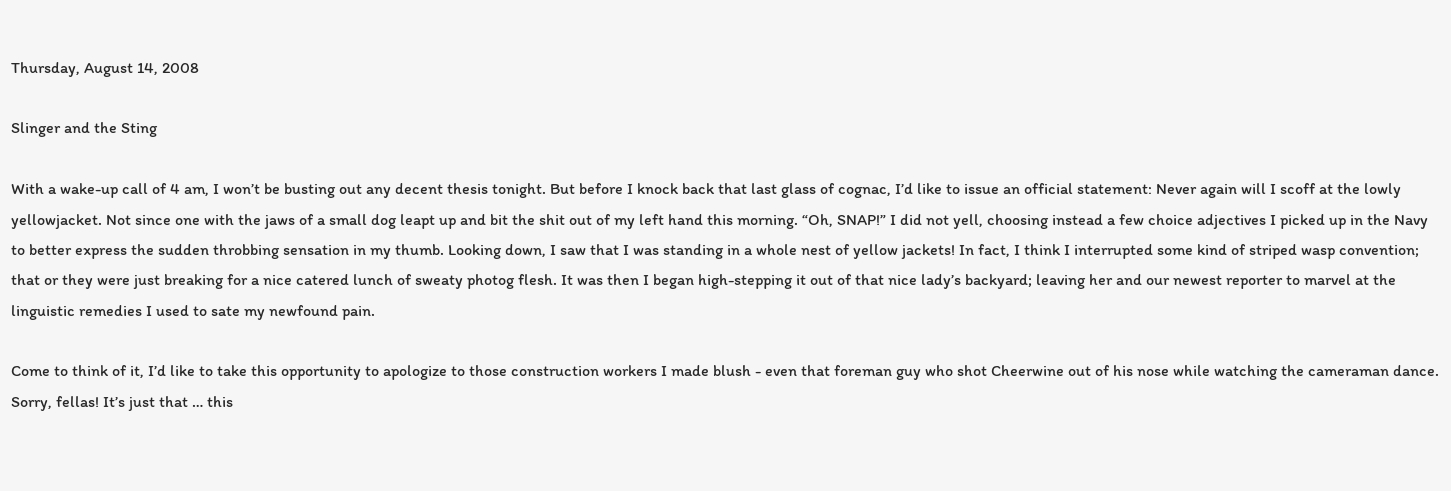Thursday, August 14, 2008

Slinger and the Sting

With a wake-up call of 4 am, I won’t be busting out any decent thesis tonight. But before I knock back that last glass of cognac, I’d like to issue an official statement: Never again will I scoff at the lowly yellowjacket. Not since one with the jaws of a small dog leapt up and bit the shit out of my left hand this morning. “Oh, SNAP!” I did not yell, choosing instead a few choice adjectives I picked up in the Navy to better express the sudden throbbing sensation in my thumb. Looking down, I saw that I was standing in a whole nest of yellow jackets! In fact, I think I interrupted some kind of striped wasp convention; that or they were just breaking for a nice catered lunch of sweaty photog flesh. It was then I began high-stepping it out of that nice lady’s backyard; leaving her and our newest reporter to marvel at the linguistic remedies I used to sate my newfound pain.

Come to think of it, I’d like to take this opportunity to apologize to those construction workers I made blush - even that foreman guy who shot Cheerwine out of his nose while watching the cameraman dance. Sorry, fellas! It’s just that … this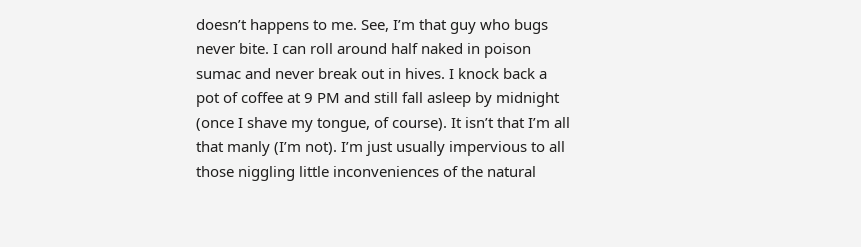doesn’t happens to me. See, I’m that guy who bugs never bite. I can roll around half naked in poison sumac and never break out in hives. I knock back a pot of coffee at 9 PM and still fall asleep by midnight (once I shave my tongue, of course). It isn’t that I’m all that manly (I’m not). I’m just usually impervious to all those niggling little inconveniences of the natural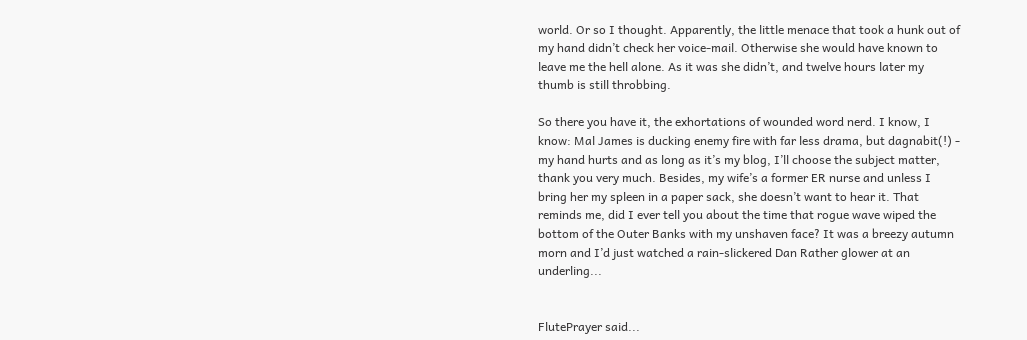world. Or so I thought. Apparently, the little menace that took a hunk out of my hand didn’t check her voice-mail. Otherwise she would have known to leave me the hell alone. As it was she didn’t, and twelve hours later my thumb is still throbbing.

So there you have it, the exhortations of wounded word nerd. I know, I know: Mal James is ducking enemy fire with far less drama, but dagnabit(!) - my hand hurts and as long as it’s my blog, I’ll choose the subject matter, thank you very much. Besides, my wife’s a former ER nurse and unless I bring her my spleen in a paper sack, she doesn’t want to hear it. That reminds me, did I ever tell you about the time that rogue wave wiped the bottom of the Outer Banks with my unshaven face? It was a breezy autumn morn and I’d just watched a rain-slickered Dan Rather glower at an underling...


FlutePrayer said...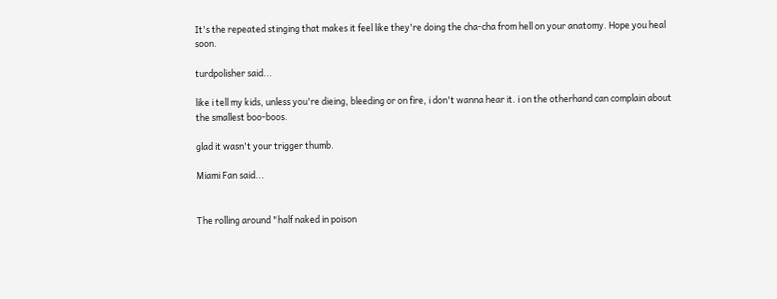It's the repeated stinging that makes it feel like they're doing the cha-cha from hell on your anatomy. Hope you heal soon.

turdpolisher said...

like i tell my kids, unless you're dieing, bleeding or on fire, i don't wanna hear it. i on the otherhand can complain about the smallest boo-boos.

glad it wasn't your trigger thumb.

Miami Fan said...


The rolling around "half naked in poison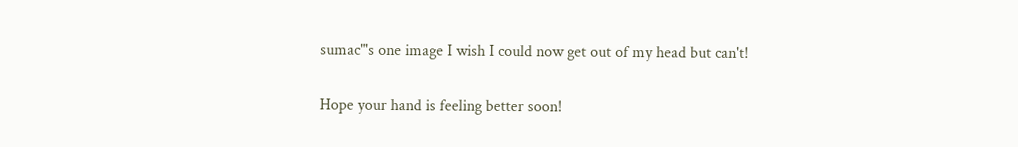sumac"'s one image I wish I could now get out of my head but can't!

Hope your hand is feeling better soon!